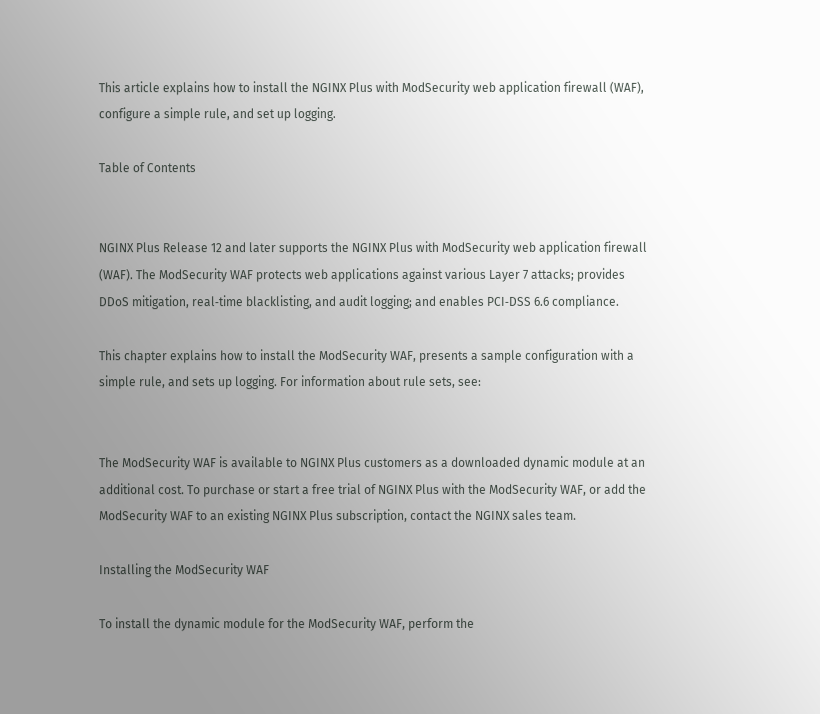This article explains how to install the NGINX Plus with ModSecurity web application firewall (WAF), configure a simple rule, and set up logging.

Table of Contents


NGINX Plus Release 12 and later supports the NGINX Plus with ModSecurity web application firewall (WAF). The ModSecurity WAF protects web applications against various Layer 7 attacks; provides DDoS mitigation, real‑time blacklisting, and audit logging; and enables PCI‑DSS 6.6 compliance.

This chapter explains how to install the ModSecurity WAF, presents a sample configuration with a simple rule, and sets up logging. For information about rule sets, see:


The ModSecurity WAF is available to NGINX Plus customers as a downloaded dynamic module at an additional cost. To purchase or start a free trial of NGINX Plus with the ModSecurity WAF, or add the ModSecurity WAF to an existing NGINX Plus subscription, contact the NGINX sales team.

Installing the ModSecurity WAF

To install the dynamic module for the ModSecurity WAF, perform the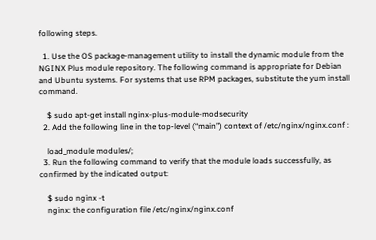following steps.

  1. Use the OS package‑management utility to install the dynamic module from the NGINX Plus module repository. The following command is appropriate for Debian and Ubuntu systems. For systems that use RPM packages, substitute the yum install command.

    $ sudo apt-get install nginx-plus-module-modsecurity
  2. Add the following line in the top‑level (“main”) context of /etc/nginx/nginx.conf :

    load_module modules/;
  3. Run the following command to verify that the module loads successfully, as confirmed by the indicated output:

    $ sudo nginx -t
    nginx: the configuration file /etc/nginx/nginx.conf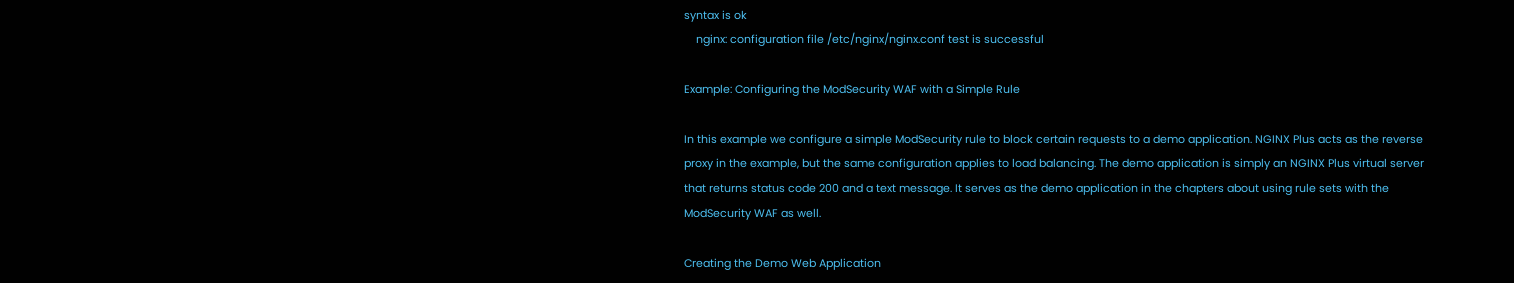syntax is ok
    nginx: configuration file /etc/nginx/nginx.conf test is successful

Example: Configuring the ModSecurity WAF with a Simple Rule

In this example we configure a simple ModSecurity rule to block certain requests to a demo application. NGINX Plus acts as the reverse proxy in the example, but the same configuration applies to load balancing. The demo application is simply an NGINX Plus virtual server that returns status code 200 and a text message. It serves as the demo application in the chapters about using rule sets with the ModSecurity WAF as well.

Creating the Demo Web Application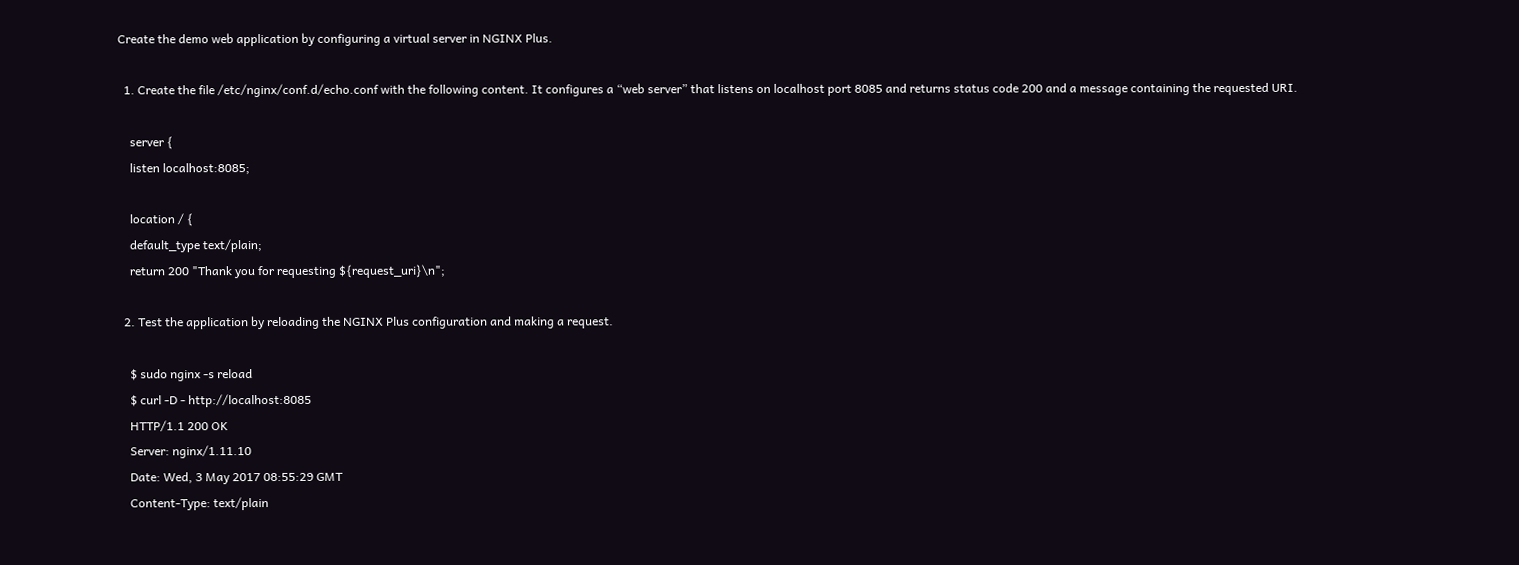Create the demo web application by configuring a virtual server in NGINX Plus.

  1. Create the file /etc/nginx/conf.d/echo.conf with the following content. It configures a “web server” that listens on localhost port 8085 and returns status code 200 and a message containing the requested URI.

    server {
    listen localhost:8085;

    location / {
    default_type text/plain;
    return 200 "Thank you for requesting ${request_uri}\n";

  2. Test the application by reloading the NGINX Plus configuration and making a request.

    $ sudo nginx -s reload
    $ curl -D - http://localhost:8085
    HTTP/1.1 200 OK
    Server: nginx/1.11.10
    Date: Wed, 3 May 2017 08:55:29 GMT
    Content-Type: text/plain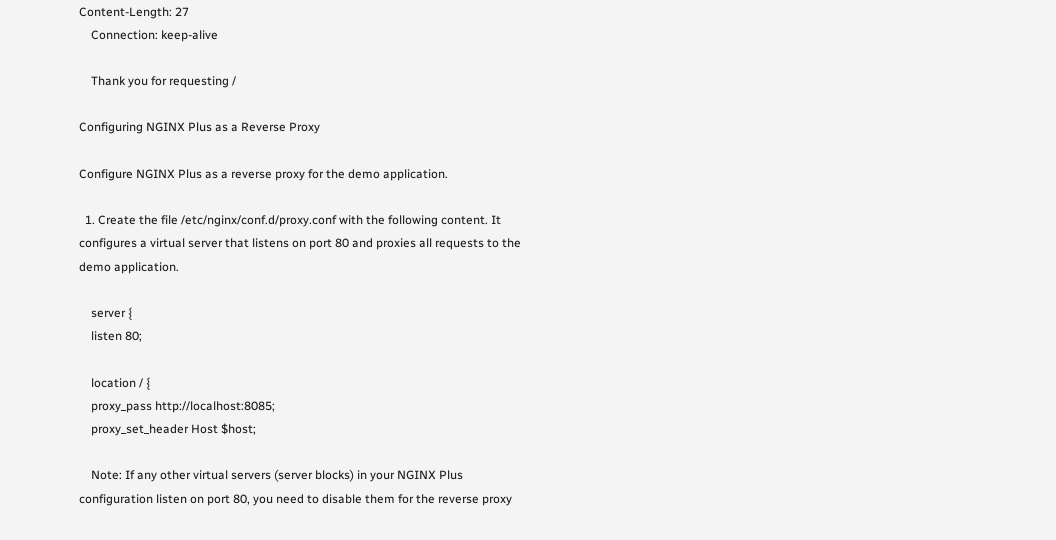Content-Length: 27
    Connection: keep-alive

    Thank you for requesting /

Configuring NGINX Plus as a Reverse Proxy

Configure NGINX Plus as a reverse proxy for the demo application.

  1. Create the file /etc/nginx/conf.d/proxy.conf with the following content. It configures a virtual server that listens on port 80 and proxies all requests to the demo application.

    server {
    listen 80;

    location / {
    proxy_pass http://localhost:8085;
    proxy_set_header Host $host;

    Note: If any other virtual servers (server blocks) in your NGINX Plus configuration listen on port 80, you need to disable them for the reverse proxy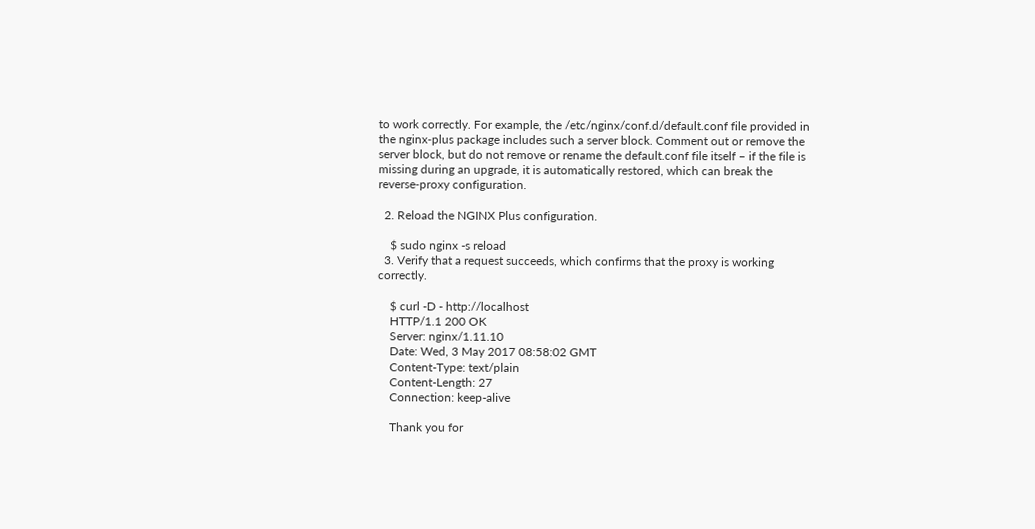to work correctly. For example, the /etc/nginx/conf.d/default.conf file provided in the nginx‑plus package includes such a server block. Comment out or remove the server block, but do not remove or rename the default.conf file itself – if the file is missing during an upgrade, it is automatically restored, which can break the reverse‑proxy configuration.

  2. Reload the NGINX Plus configuration.

    $ sudo nginx -s reload
  3. Verify that a request succeeds, which confirms that the proxy is working correctly.

    $ curl -D - http://localhost
    HTTP/1.1 200 OK
    Server: nginx/1.11.10
    Date: Wed, 3 May 2017 08:58:02 GMT
    Content-Type: text/plain
    Content-Length: 27
    Connection: keep-alive

    Thank you for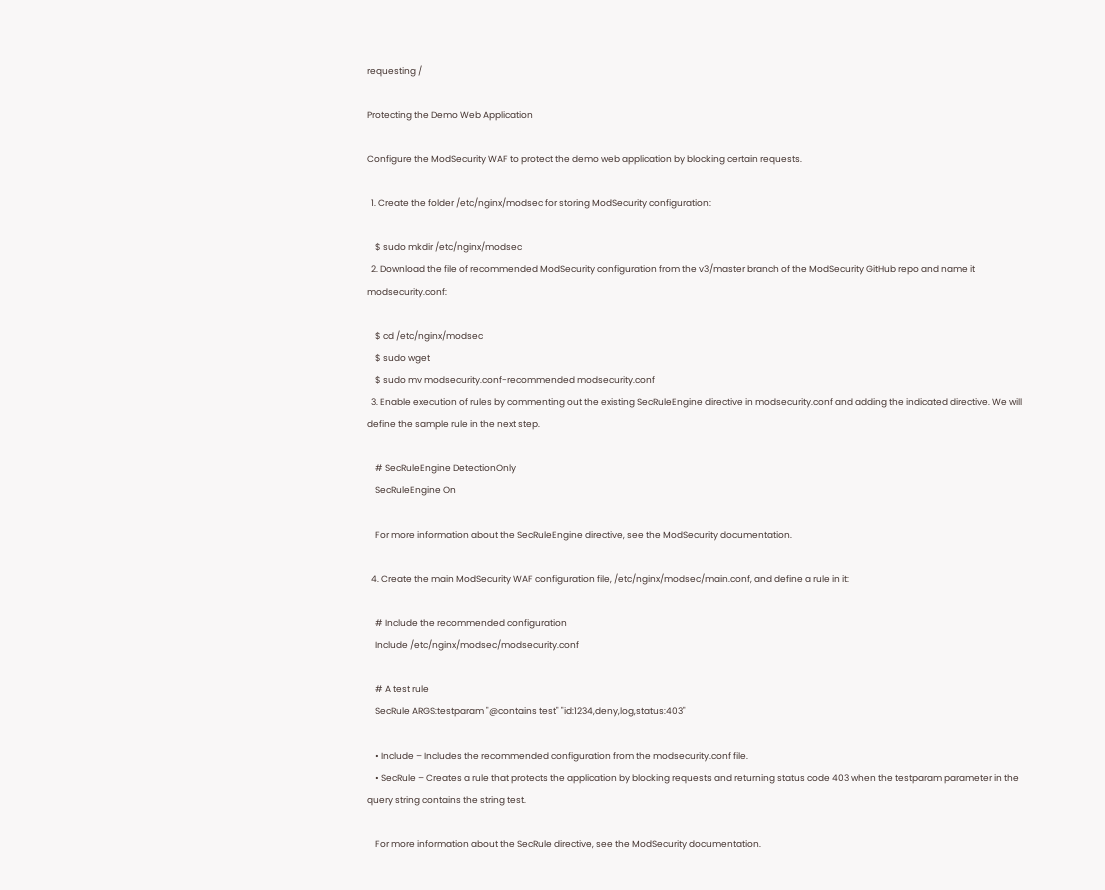requesting /

Protecting the Demo Web Application

Configure the ModSecurity WAF to protect the demo web application by blocking certain requests.

  1. Create the folder /etc/nginx/modsec for storing ModSecurity configuration:

    $ sudo mkdir /etc/nginx/modsec
  2. Download the file of recommended ModSecurity configuration from the v3/master branch of the ModSecurity GitHub repo and name it modsecurity.conf:

    $ cd /etc/nginx/modsec
    $ sudo wget
    $ sudo mv modsecurity.conf-recommended modsecurity.conf
  3. Enable execution of rules by commenting out the existing SecRuleEngine directive in modsecurity.conf and adding the indicated directive. We will define the sample rule in the next step.

    # SecRuleEngine DetectionOnly
    SecRuleEngine On

    For more information about the SecRuleEngine directive, see the ModSecurity documentation.

  4. Create the main ModSecurity WAF configuration file, /etc/nginx/modsec/main.conf, and define a rule in it:

    # Include the recommended configuration
    Include /etc/nginx/modsec/modsecurity.conf

    # A test rule
    SecRule ARGS:testparam "@contains test" "id:1234,deny,log,status:403"

    • Include – Includes the recommended configuration from the modsecurity.conf file.
    • SecRule – Creates a rule that protects the application by blocking requests and returning status code 403 when the testparam parameter in the query string contains the string test.

    For more information about the SecRule directive, see the ModSecurity documentation.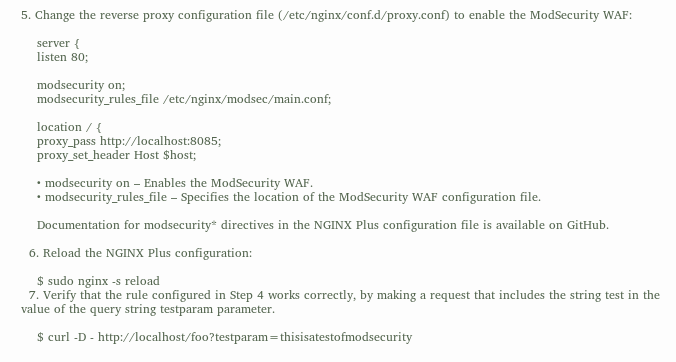5. Change the reverse proxy configuration file (/etc/nginx/conf.d/proxy.conf) to enable the ModSecurity WAF:

    server {
    listen 80;

    modsecurity on;
    modsecurity_rules_file /etc/nginx/modsec/main.conf;

    location / {
    proxy_pass http://localhost:8085;
    proxy_set_header Host $host;

    • modsecurity on – Enables the ModSecurity WAF.
    • modsecurity_rules_file – Specifies the location of the ModSecurity WAF configuration file.

    Documentation for modsecurity* directives in the NGINX Plus configuration file is available on GitHub.

  6. Reload the NGINX Plus configuration:

    $ sudo nginx -s reload
  7. Verify that the rule configured in Step 4 works correctly, by making a request that includes the string test in the value of the query string testparam parameter.

    $ curl -D - http://localhost/foo?testparam=thisisatestofmodsecurity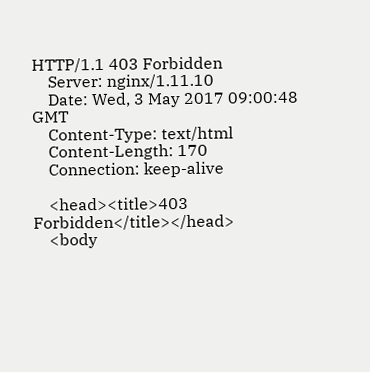HTTP/1.1 403 Forbidden
    Server: nginx/1.11.10
    Date: Wed, 3 May 2017 09:00:48 GMT
    Content-Type: text/html
    Content-Length: 170
    Connection: keep-alive

    <head><title>403 Forbidden</title></head>
    <body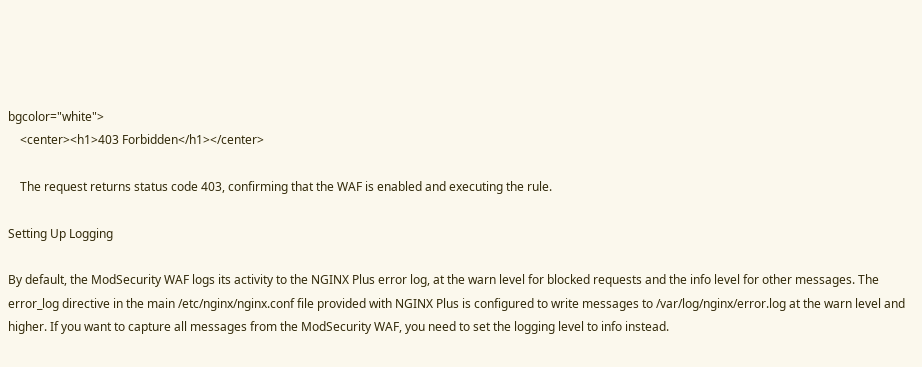bgcolor="white">
    <center><h1>403 Forbidden</h1></center>

    The request returns status code 403, confirming that the WAF is enabled and executing the rule.

Setting Up Logging

By default, the ModSecurity WAF logs its activity to the NGINX Plus error log, at the warn level for blocked requests and the info level for other messages. The error_log directive in the main /etc/nginx/nginx.conf file provided with NGINX Plus is configured to write messages to /var/log/nginx/error.log at the warn level and higher. If you want to capture all messages from the ModSecurity WAF, you need to set the logging level to info instead.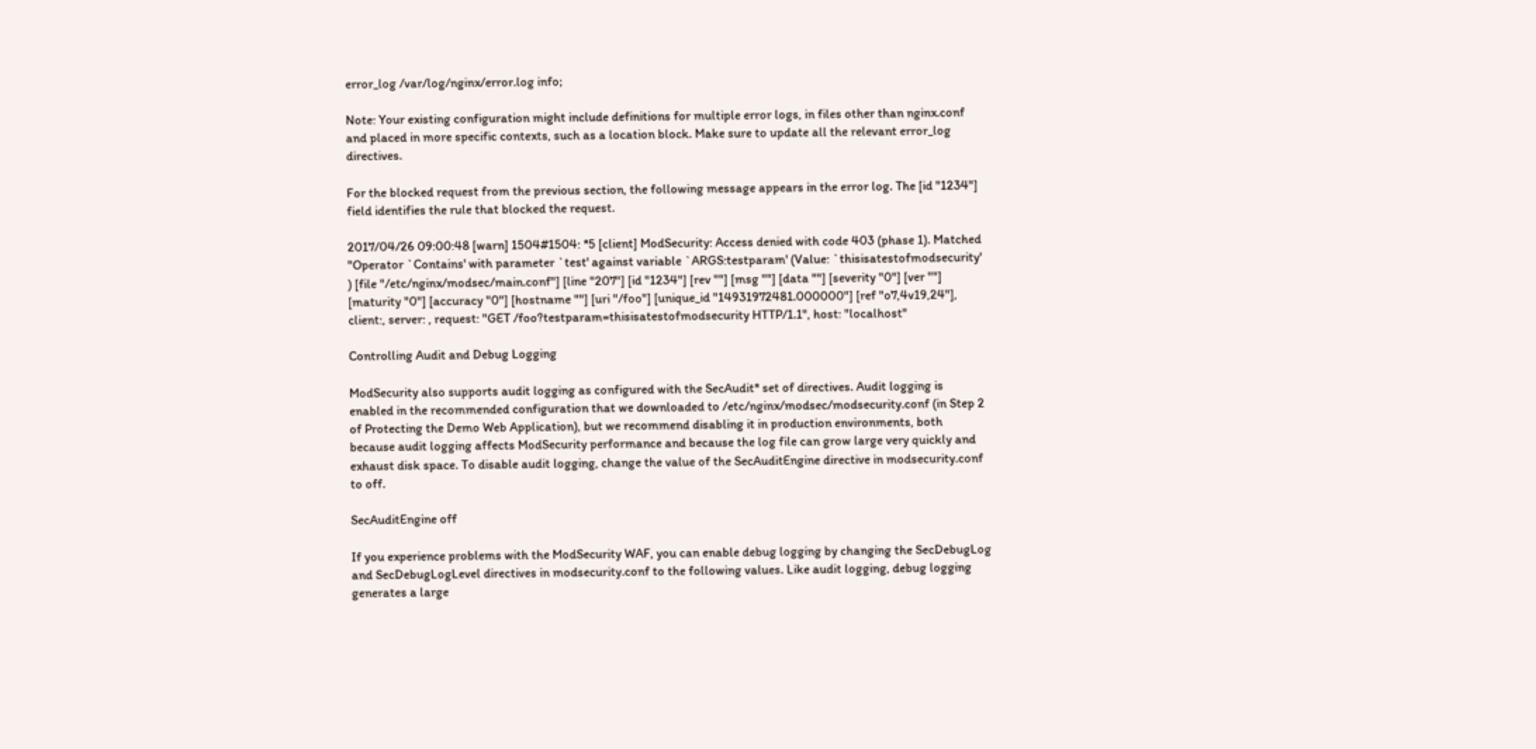error_log /var/log/nginx/error.log info;

Note: Your existing configuration might include definitions for multiple error logs, in files other than nginx.conf and placed in more specific contexts, such as a location block. Make sure to update all the relevant error_log directives.

For the blocked request from the previous section, the following message appears in the error log. The [id "1234"] field identifies the rule that blocked the request.

2017/04/26 09:00:48 [warn] 1504#1504: *5 [client] ModSecurity: Access denied with code 403 (phase 1). Matched "Operator `Contains' with parameter `test' against variable `ARGS:testparam' (Value: `thisisatestofmodsecurity' ) [file "/etc/nginx/modsec/main.conf"] [line "207"] [id "1234"] [rev ""] [msg ""] [data ""] [severity "0"] [ver ""] [maturity "0"] [accuracy "0"] [hostname ""] [uri "/foo"] [unique_id "14931972481.000000"] [ref "o7,4v19,24"], client:, server: , request: "GET /foo?testparam=thisisatestofmodsecurity HTTP/1.1", host: "localhost"

Controlling Audit and Debug Logging

ModSecurity also supports audit logging as configured with the SecAudit* set of directives. Audit logging is enabled in the recommended configuration that we downloaded to /etc/nginx/modsec/modsecurity.conf (in Step 2 of Protecting the Demo Web Application), but we recommend disabling it in production environments, both because audit logging affects ModSecurity performance and because the log file can grow large very quickly and exhaust disk space. To disable audit logging, change the value of the SecAuditEngine directive in modsecurity.conf to off.

SecAuditEngine off

If you experience problems with the ModSecurity WAF, you can enable debug logging by changing the SecDebugLog and SecDebugLogLevel directives in modsecurity.conf to the following values. Like audit logging, debug logging generates a large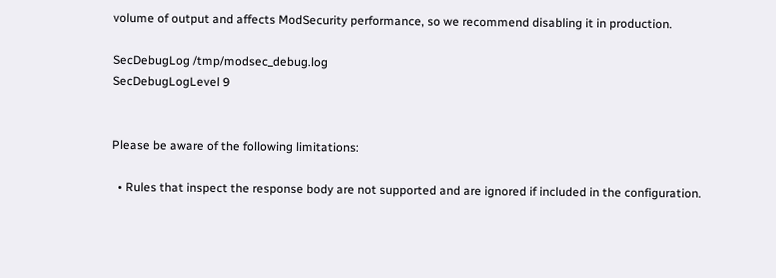volume of output and affects ModSecurity performance, so we recommend disabling it in production.

SecDebugLog /tmp/modsec_debug.log
SecDebugLogLevel 9


Please be aware of the following limitations:

  • Rules that inspect the response body are not supported and are ignored if included in the configuration.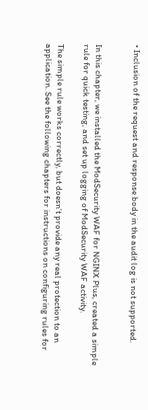• Inclusion of the request and response body in the audit log is not supported.


In this chapter, we installed the ModSecurity WAF for NGINX Plus, created a simple rule for quick testing, and set up logging of ModSecurity WAF activity.

The simple rule works correctly, but doesn’t provide any real protection to an application. See the following chapters for instructions on configuring rules for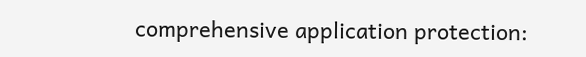comprehensive application protection: